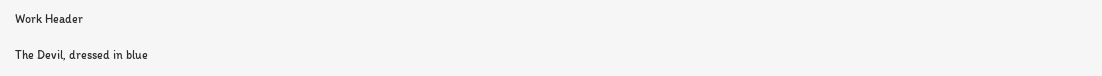Work Header

The Devil, dressed in blue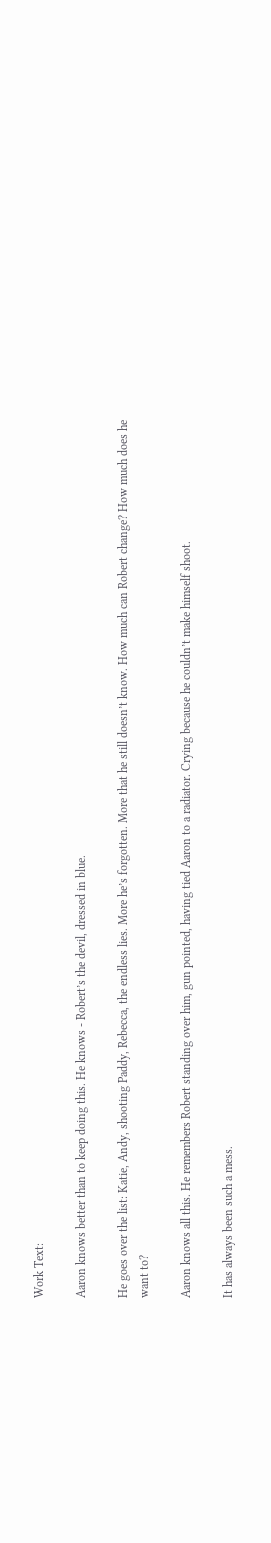Work Text:

Aaron knows better than to keep doing this. He knows - Robert’s the devil, dressed in blue.

He goes over the list: Katie, Andy, shooting Paddy, Rebecca, the endless lies. More he’s forgotten. More that he still doesn’t know. How much can Robert change? How much does he want to?

Aaron knows all this. He remembers Robert standing over him, gun pointed, having tied Aaron to a radiator. Crying because he couldn’t make himself shoot.

It has always been such a mess.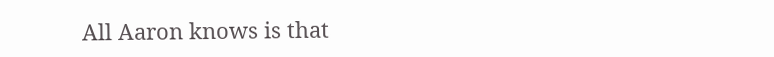All Aaron knows is that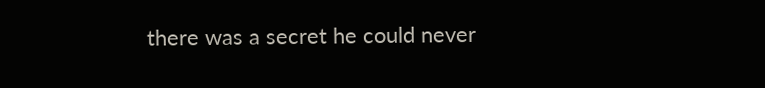there was a secret he could never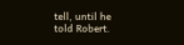tell, until he told Robert.